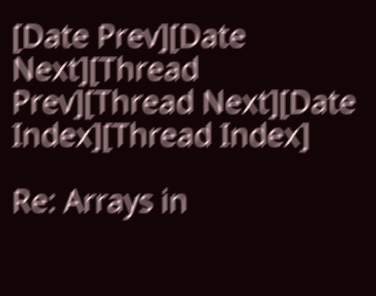[Date Prev][Date Next][Thread Prev][Thread Next][Date Index][Thread Index]

Re: Arrays in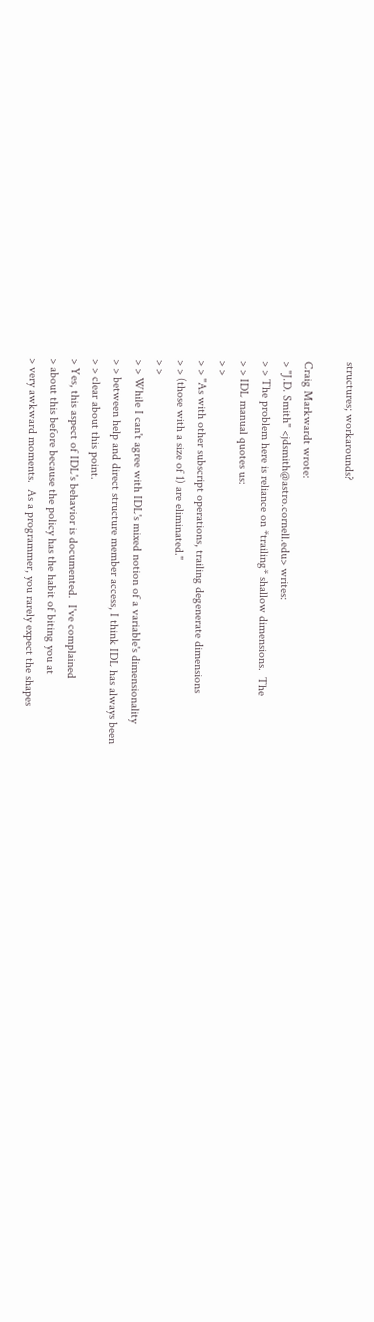structures; workarounds?

Craig Markwardt wrote:
> "J.D. Smith" <jdsmith@astro.cornell.edu> writes:
> > The problem here is reliance on *trailing* shallow dimensions.  The
> > IDL manual quotes us:
> >
> > "As with other subscript operations, trailing degenerate dimensions
> > (those with a size of 1) are eliminated."
> >
> > While I can't agree with IDL's mixed notion of a variable's dimensionality
> > between help and direct structure member access, I think IDL has always been
> > clear about this point.
> Yes, this aspect of IDL's behavior is documented.  I've complained
> about this before because the policy has the habit of biting you at
> very awkward moments.  As a programmer, you rarely expect the shapes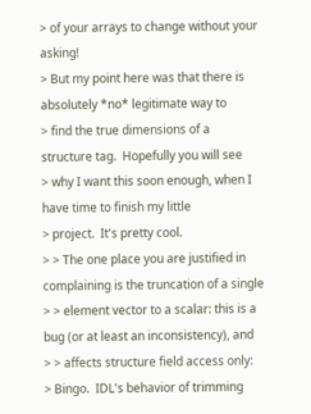> of your arrays to change without your asking!
> But my point here was that there is absolutely *no* legitimate way to
> find the true dimensions of a structure tag.  Hopefully you will see
> why I want this soon enough, when I have time to finish my little
> project.  It's pretty cool.
> > The one place you are justified in complaining is the truncation of a single
> > element vector to a scalar: this is a bug (or at least an inconsistency), and
> > affects structure field access only:
> Bingo.  IDL's behavior of trimming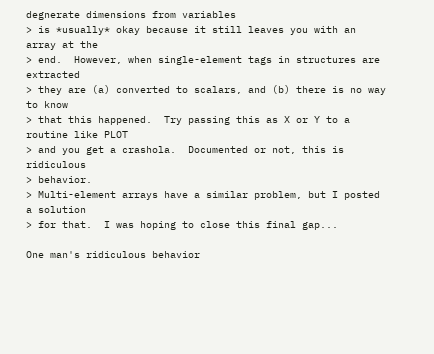degnerate dimensions from variables
> is *usually* okay because it still leaves you with an array at the
> end.  However, when single-element tags in structures are extracted
> they are (a) converted to scalars, and (b) there is no way to know
> that this happened.  Try passing this as X or Y to a routine like PLOT
> and you get a crashola.  Documented or not, this is ridiculous
> behavior.
> Multi-element arrays have a similar problem, but I posted a solution
> for that.  I was hoping to close this final gap...

One man's ridiculous behavior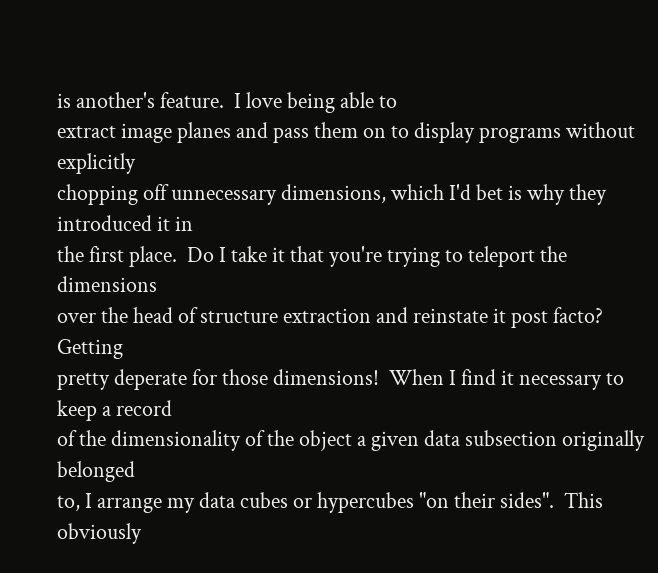is another's feature.  I love being able to
extract image planes and pass them on to display programs without explicitly
chopping off unnecessary dimensions, which I'd bet is why they introduced it in
the first place.  Do I take it that you're trying to teleport the dimensions
over the head of structure extraction and reinstate it post facto?  Getting
pretty deperate for those dimensions!  When I find it necessary to keep a record
of the dimensionality of the object a given data subsection originally belonged
to, I arrange my data cubes or hypercubes "on their sides".  This obviously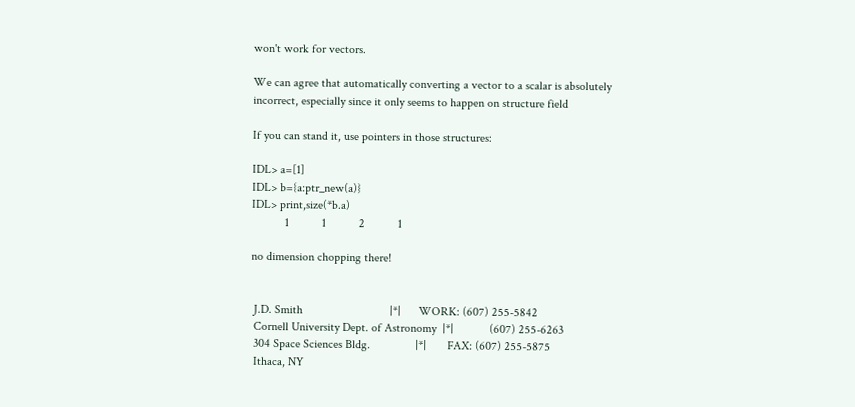won't work for vectors.

We can agree that automatically converting a vector to a scalar is absolutely
incorrect, especially since it only seems to happen on structure field

If you can stand it, use pointers in those structures:

IDL> a=[1]
IDL> b={a:ptr_new(a)}
IDL> print,size(*b.a)
           1           1           2           1

no dimension chopping there!


 J.D. Smith                             |*|      WORK: (607) 255-5842
 Cornell University Dept. of Astronomy  |*|            (607) 255-6263
 304 Space Sciences Bldg.               |*|       FAX: (607) 255-5875
 Ithaca, NY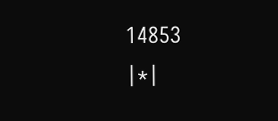14853                       |*|